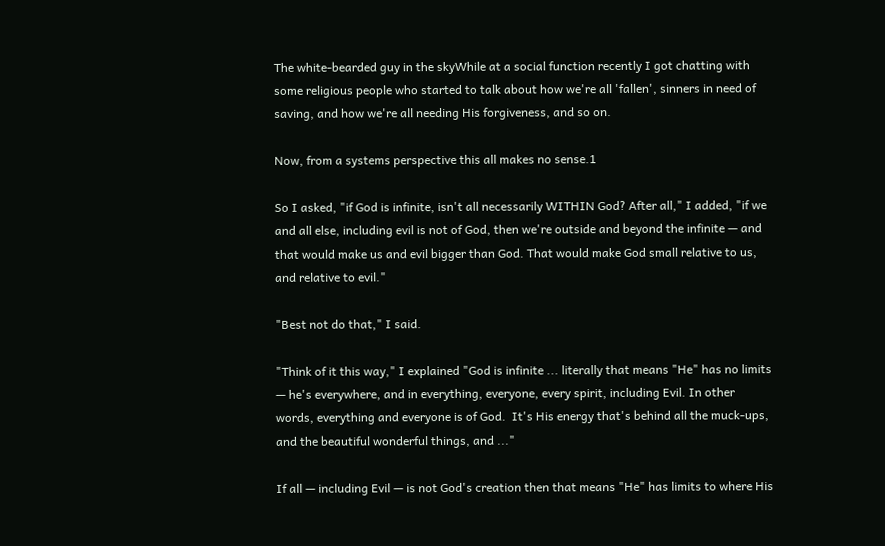The white-bearded guy in the skyWhile at a social function recently I got chatting with some religious people who started to talk about how we're all 'fallen', sinners in need of saving, and how we're all needing His forgiveness, and so on.

Now, from a systems perspective this all makes no sense.1

So I asked, "if God is infinite, isn't all necessarily WITHIN God? After all," I added, "if we and all else, including evil is not of God, then we're outside and beyond the infinite — and that would make us and evil bigger than God. That would make God small relative to us, and relative to evil."

"Best not do that," I said.

"Think of it this way," I explained "God is infinite ... literally that means "He" has no limits — he's everywhere, and in everything, everyone, every spirit, including Evil. In other words, everything and everyone is of God.  It's His energy that's behind all the muck-ups, and the beautiful wonderful things, and ..."

If all — including Evil — is not God's creation then that means "He" has limits to where His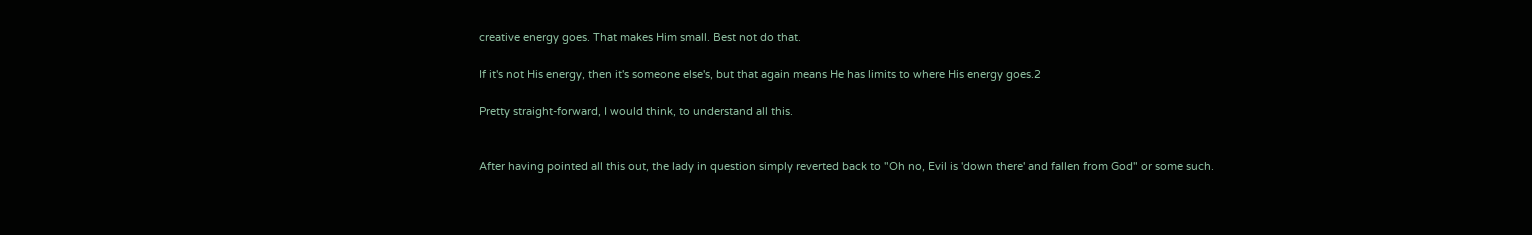creative energy goes. That makes Him small. Best not do that.

If it's not His energy, then it's someone else's, but that again means He has limits to where His energy goes.2

Pretty straight-forward, I would think, to understand all this.


After having pointed all this out, the lady in question simply reverted back to "Oh no, Evil is 'down there' and fallen from God" or some such.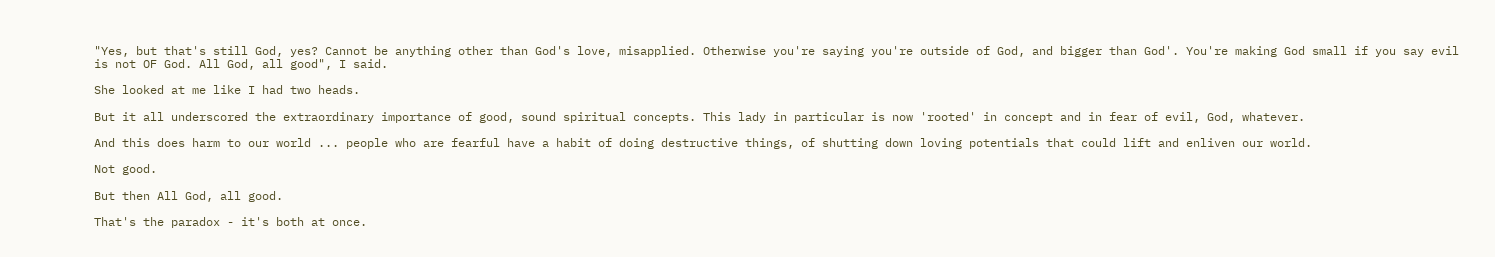"Yes, but that's still God, yes? Cannot be anything other than God's love, misapplied. Otherwise you're saying you're outside of God, and bigger than God'. You're making God small if you say evil is not OF God. All God, all good", I said.

She looked at me like I had two heads.

But it all underscored the extraordinary importance of good, sound spiritual concepts. This lady in particular is now 'rooted' in concept and in fear of evil, God, whatever.

And this does harm to our world ... people who are fearful have a habit of doing destructive things, of shutting down loving potentials that could lift and enliven our world.

Not good.

But then All God, all good.

That's the paradox - it's both at once.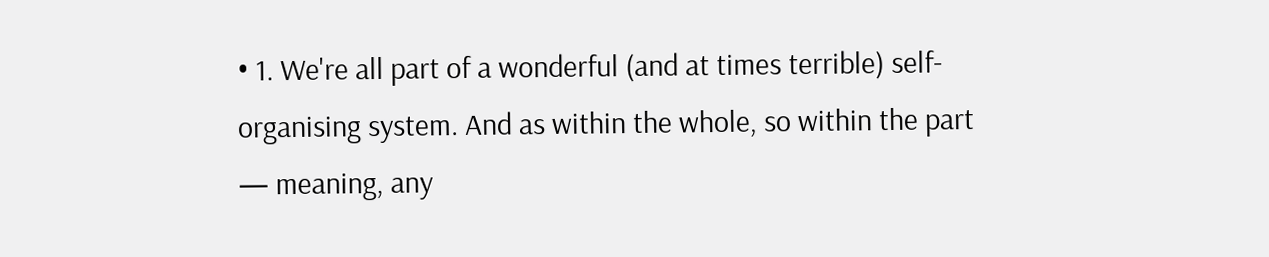• 1. We're all part of a wonderful (and at times terrible) self-organising system. And as within the whole, so within the part — meaning, any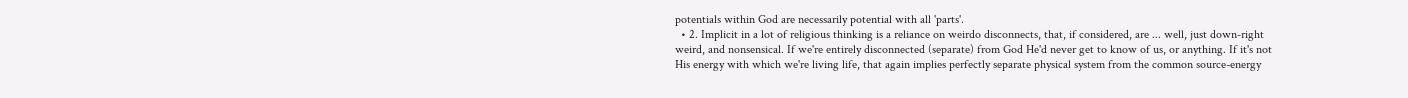potentials within God are necessarily potential with all 'parts'.
  • 2. Implicit in a lot of religious thinking is a reliance on weirdo disconnects, that, if considered, are ... well, just down-right weird, and nonsensical. If we're entirely disconnected (separate) from God He'd never get to know of us, or anything. If it's not His energy with which we're living life, that again implies perfectly separate physical system from the common source-energy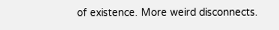of existence. More weird disconnects.